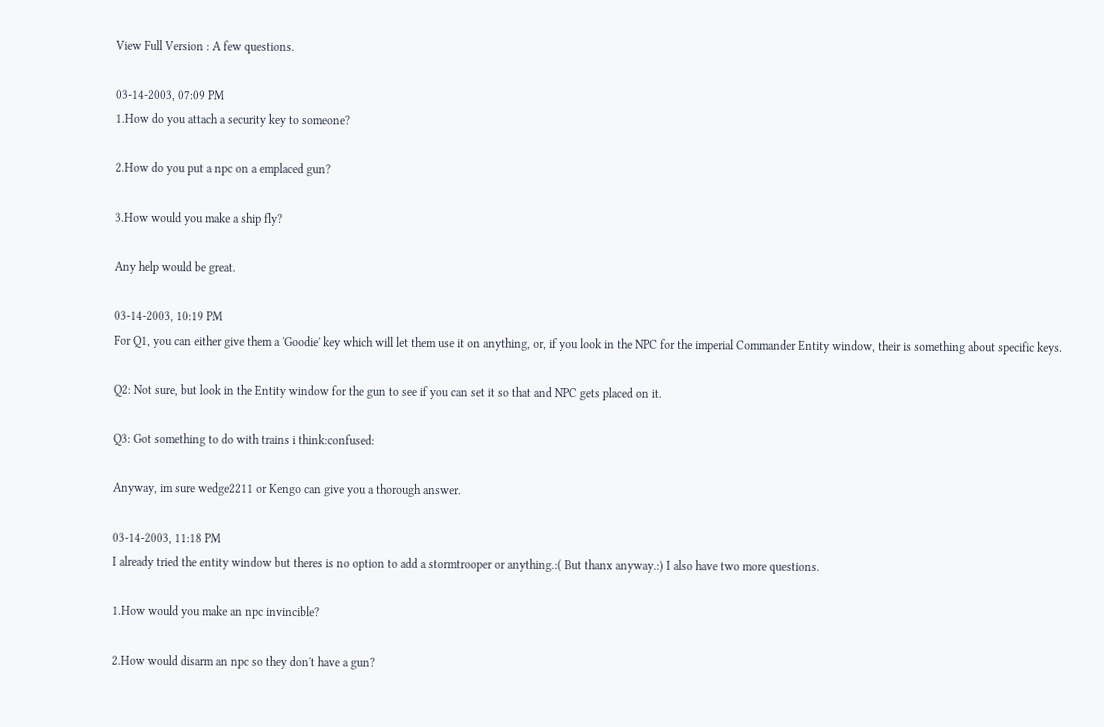View Full Version : A few questions.

03-14-2003, 07:09 PM
1.How do you attach a security key to someone?

2.How do you put a npc on a emplaced gun?

3.How would you make a ship fly?

Any help would be great.

03-14-2003, 10:19 PM
For Q1, you can either give them a 'Goodie' key which will let them use it on anything, or, if you look in the NPC for the imperial Commander Entity window, their is something about specific keys.

Q2: Not sure, but look in the Entity window for the gun to see if you can set it so that and NPC gets placed on it.

Q3: Got something to do with trains i think:confused:

Anyway, im sure wedge2211 or Kengo can give you a thorough answer.

03-14-2003, 11:18 PM
I already tried the entity window but theres is no option to add a stormtrooper or anything.:( But thanx anyway.:) I also have two more questions.

1.How would you make an npc invincible?

2.How would disarm an npc so they don't have a gun?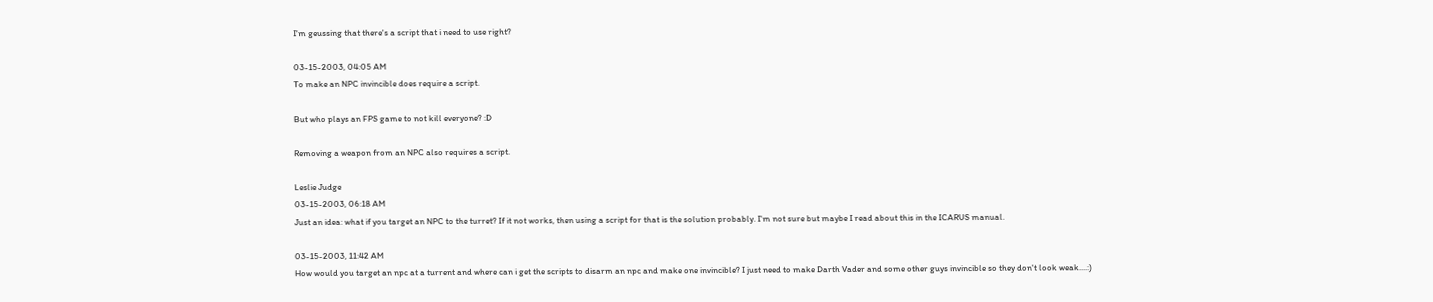I'm geussing that there's a script that i need to use right?

03-15-2003, 04:05 AM
To make an NPC invincible does require a script.

But who plays an FPS game to not kill everyone? :D

Removing a weapon from an NPC also requires a script.

Leslie Judge
03-15-2003, 06:18 AM
Just an idea: what if you target an NPC to the turret? If it not works, then using a script for that is the solution probably. I'm not sure but maybe I read about this in the ICARUS manual.

03-15-2003, 11:42 AM
How would you target an npc at a turrent and where can i get the scripts to disarm an npc and make one invincible? I just need to make Darth Vader and some other guys invincible so they don't look weak....:)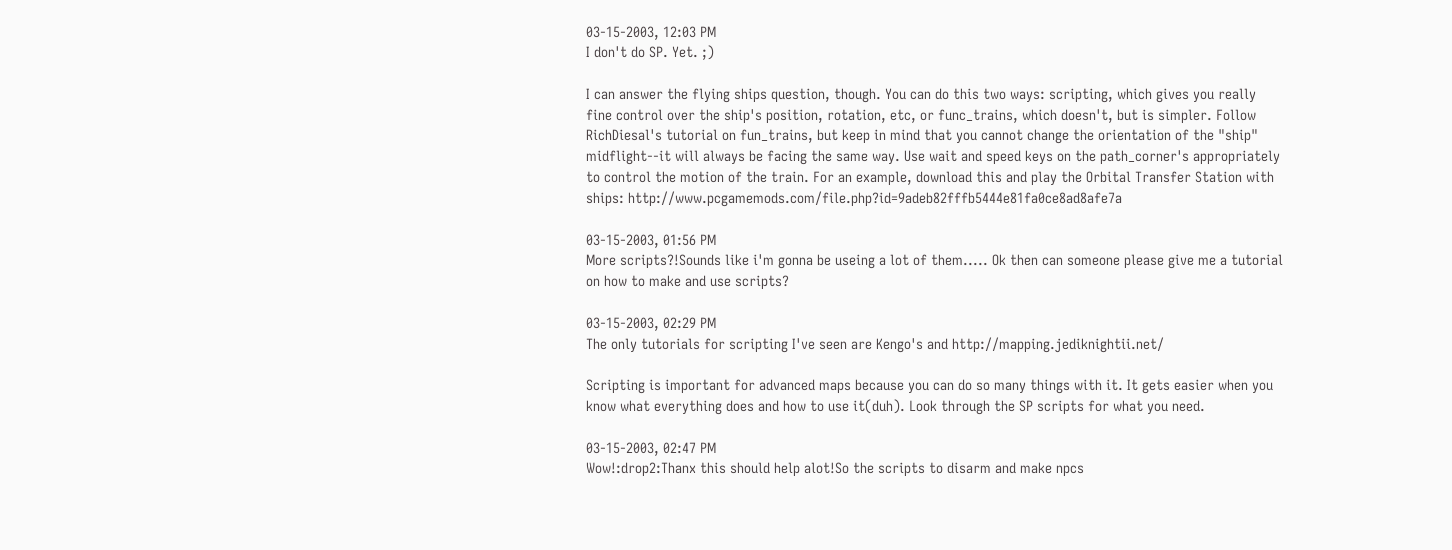03-15-2003, 12:03 PM
I don't do SP. Yet. ;)

I can answer the flying ships question, though. You can do this two ways: scripting, which gives you really fine control over the ship's position, rotation, etc, or func_trains, which doesn't, but is simpler. Follow RichDiesal's tutorial on fun_trains, but keep in mind that you cannot change the orientation of the "ship" midflight--it will always be facing the same way. Use wait and speed keys on the path_corner's appropriately to control the motion of the train. For an example, download this and play the Orbital Transfer Station with ships: http://www.pcgamemods.com/file.php?id=9adeb82fffb5444e81fa0ce8ad8afe7a

03-15-2003, 01:56 PM
More scripts?!Sounds like i'm gonna be useing a lot of them..... Ok then can someone please give me a tutorial on how to make and use scripts?

03-15-2003, 02:29 PM
The only tutorials for scripting I've seen are Kengo's and http://mapping.jediknightii.net/

Scripting is important for advanced maps because you can do so many things with it. It gets easier when you know what everything does and how to use it(duh). Look through the SP scripts for what you need.

03-15-2003, 02:47 PM
Wow!:drop2:Thanx this should help alot!So the scripts to disarm and make npcs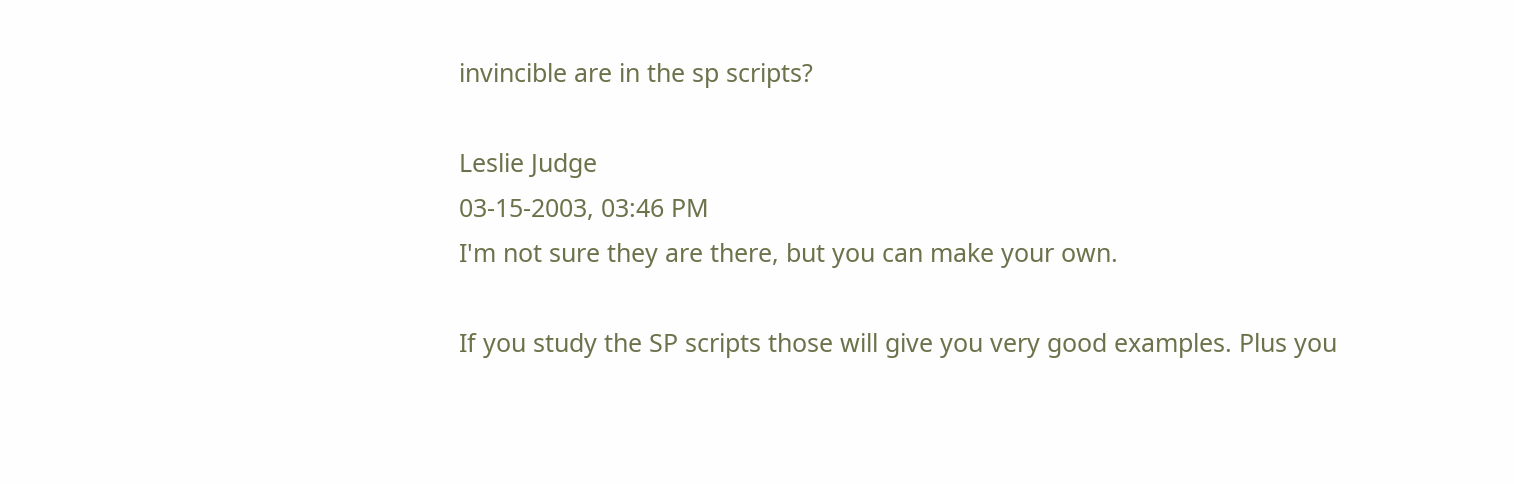invincible are in the sp scripts?

Leslie Judge
03-15-2003, 03:46 PM
I'm not sure they are there, but you can make your own.

If you study the SP scripts those will give you very good examples. Plus you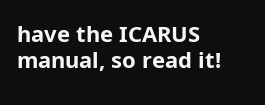have the ICARUS manual, so read it!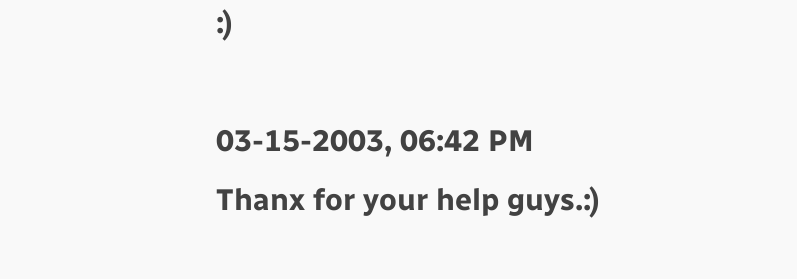:)

03-15-2003, 06:42 PM
Thanx for your help guys.:)